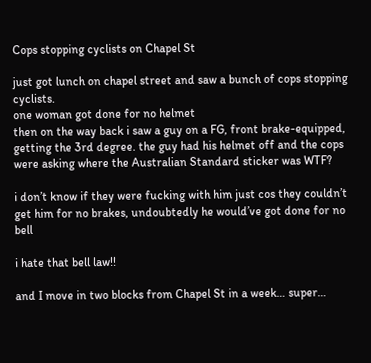Cops stopping cyclists on Chapel St

just got lunch on chapel street and saw a bunch of cops stopping cyclists.
one woman got done for no helmet
then on the way back i saw a guy on a FG, front brake-equipped, getting the 3rd degree. the guy had his helmet off and the cops were asking where the Australian Standard sticker was WTF?

i don’t know if they were fucking with him just cos they couldn’t get him for no brakes, undoubtedly he would’ve got done for no bell

i hate that bell law!!

and I move in two blocks from Chapel St in a week… super…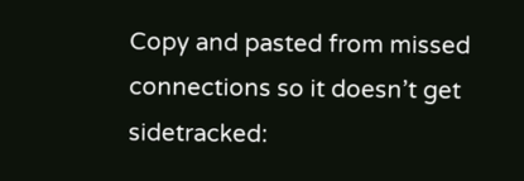Copy and pasted from missed connections so it doesn’t get sidetracked: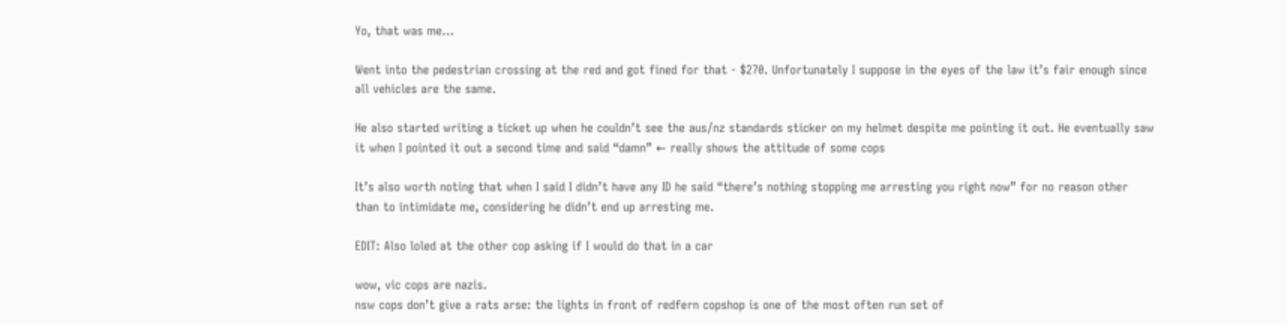Yo, that was me…

Went into the pedestrian crossing at the red and got fined for that - $270. Unfortunately I suppose in the eyes of the law it’s fair enough since all vehicles are the same.

He also started writing a ticket up when he couldn’t see the aus/nz standards sticker on my helmet despite me pointing it out. He eventually saw it when I pointed it out a second time and said “damn” ← really shows the attitude of some cops

It’s also worth noting that when I said I didn’t have any ID he said “there’s nothing stopping me arresting you right now” for no reason other than to intimidate me, considering he didn’t end up arresting me.

EDIT: Also loled at the other cop asking if I would do that in a car

wow, vic cops are nazis.
nsw cops don’t give a rats arse: the lights in front of redfern copshop is one of the most often run set of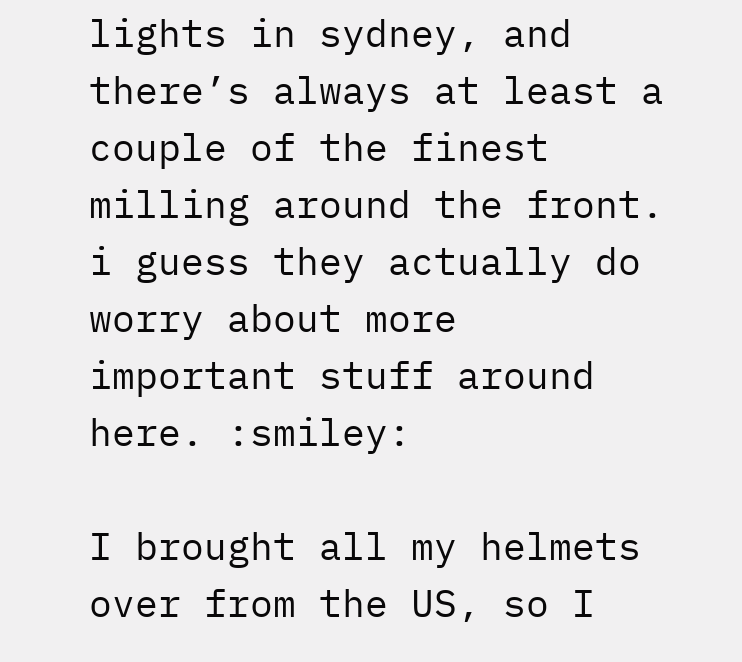lights in sydney, and there’s always at least a couple of the finest milling around the front. i guess they actually do worry about more important stuff around here. :smiley:

I brought all my helmets over from the US, so I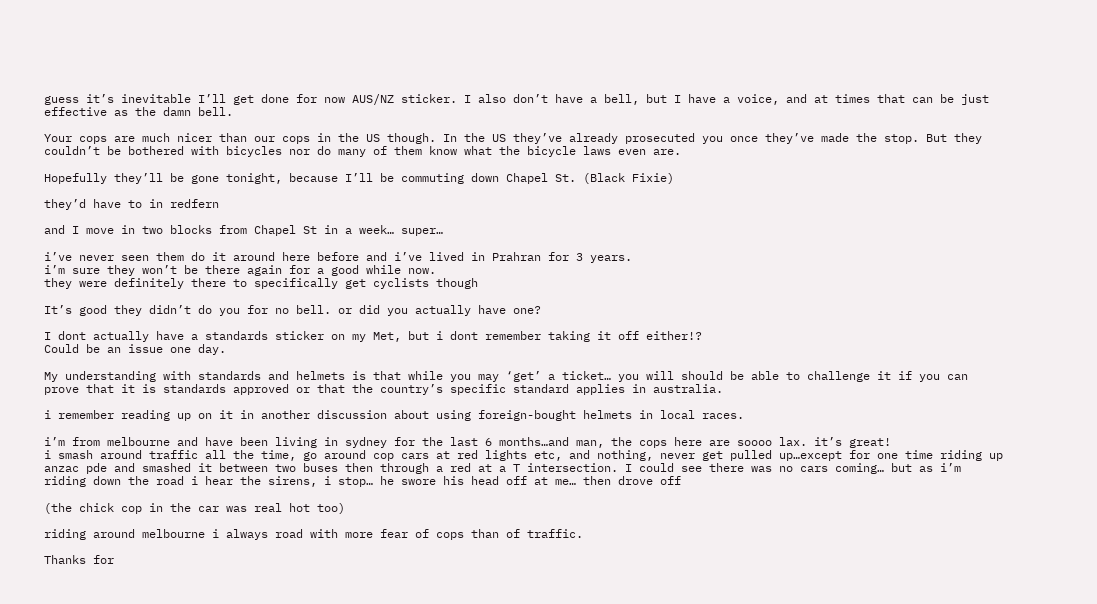guess it’s inevitable I’ll get done for now AUS/NZ sticker. I also don’t have a bell, but I have a voice, and at times that can be just effective as the damn bell.

Your cops are much nicer than our cops in the US though. In the US they’ve already prosecuted you once they’ve made the stop. But they couldn’t be bothered with bicycles nor do many of them know what the bicycle laws even are.

Hopefully they’ll be gone tonight, because I’ll be commuting down Chapel St. (Black Fixie)

they’d have to in redfern

and I move in two blocks from Chapel St in a week… super…

i’ve never seen them do it around here before and i’ve lived in Prahran for 3 years.
i’m sure they won’t be there again for a good while now.
they were definitely there to specifically get cyclists though

It’s good they didn’t do you for no bell. or did you actually have one?

I dont actually have a standards sticker on my Met, but i dont remember taking it off either!?
Could be an issue one day.

My understanding with standards and helmets is that while you may ‘get’ a ticket… you will should be able to challenge it if you can prove that it is standards approved or that the country’s specific standard applies in australia.

i remember reading up on it in another discussion about using foreign-bought helmets in local races.

i’m from melbourne and have been living in sydney for the last 6 months…and man, the cops here are soooo lax. it’s great!
i smash around traffic all the time, go around cop cars at red lights etc, and nothing, never get pulled up…except for one time riding up anzac pde and smashed it between two buses then through a red at a T intersection. I could see there was no cars coming… but as i’m riding down the road i hear the sirens, i stop… he swore his head off at me… then drove off

(the chick cop in the car was real hot too)

riding around melbourne i always road with more fear of cops than of traffic.

Thanks for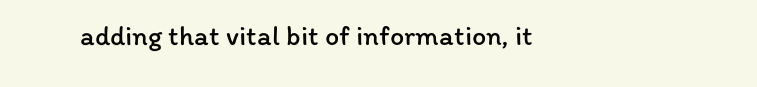adding that vital bit of information, it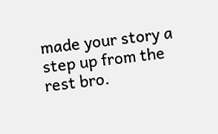made your story a step up from the rest bro.